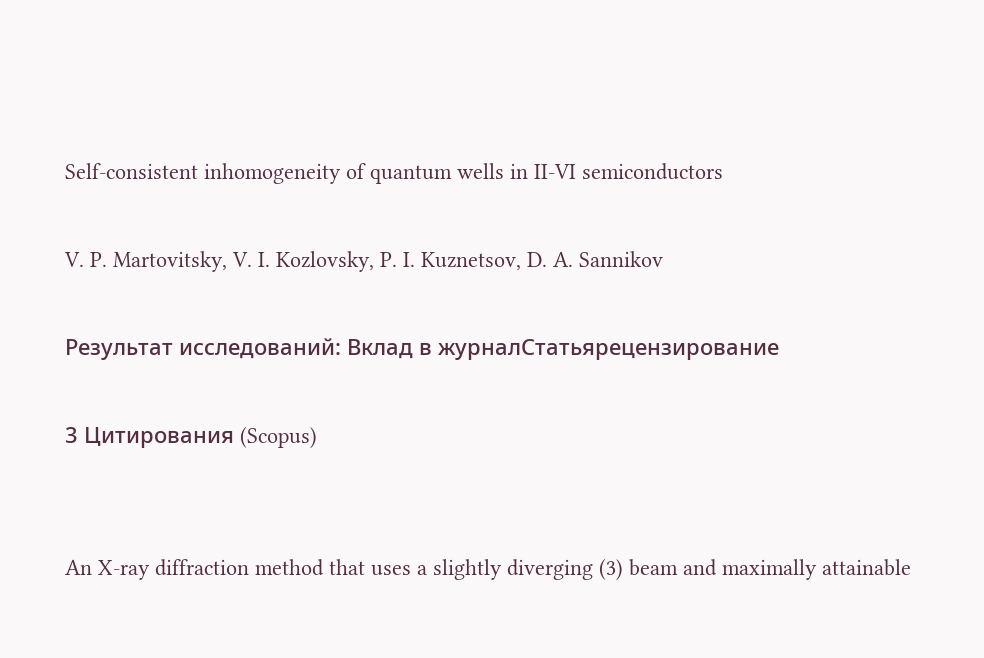Self-consistent inhomogeneity of quantum wells in II-VI semiconductors

V. P. Martovitsky, V. I. Kozlovsky, P. I. Kuznetsov, D. A. Sannikov

Результат исследований: Вклад в журналСтатьярецензирование

3 Цитирования (Scopus)


An X-ray diffraction method that uses a slightly diverging (3) beam and maximally attainable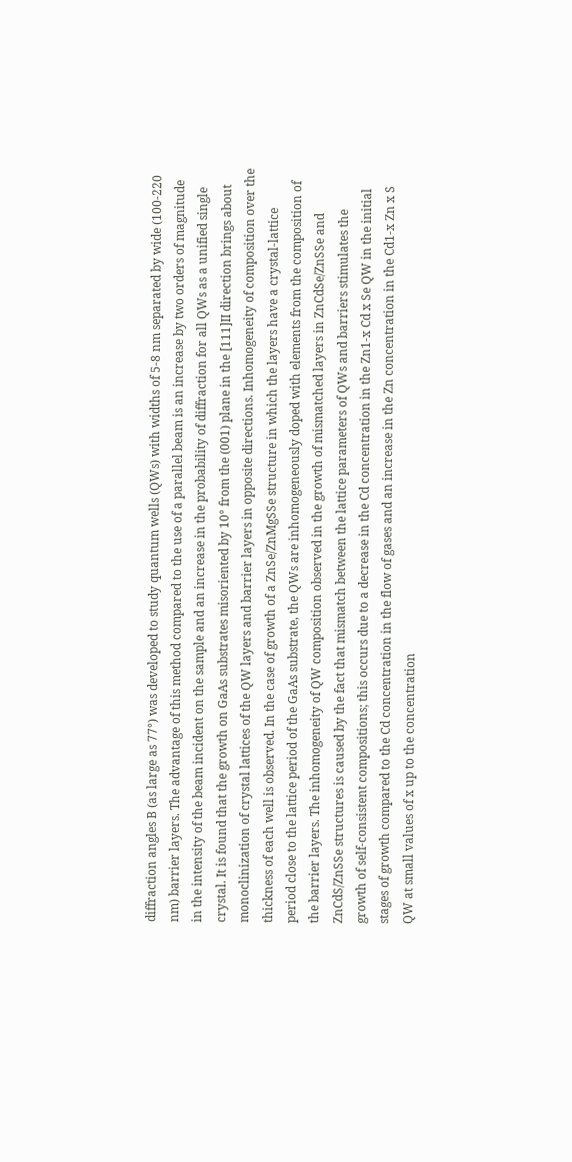diffraction angles B (as large as 77°) was developed to study quantum wells (QWs) with widths of 5-8 nm separated by wide (100-220 nm) barrier layers. The advantage of this method compared to the use of a parallel beam is an increase by two orders of magnitude in the intensity of the beam incident on the sample and an increase in the probability of diffraction for all QWs as a unified single crystal. It is found that the growth on GaAs substrates misoriented by 10° from the (001) plane in the [111]II direction brings about monoclinization of crystal lattices of the QW layers and barrier layers in opposite directions. Inhomogeneity of composition over the thickness of each well is observed. In the case of growth of a ZnSe/ZnMgSSe structure in which the layers have a crystal-lattice period close to the lattice period of the GaAs substrate, the QWs are inhomogeneously doped with elements from the composition of the barrier layers. The inhomogeneity of QW composition observed in the growth of mismatched layers in ZnCdSe/ZnSSe and ZnCdS/ZnSSe structures is caused by the fact that mismatch between the lattice parameters of QWs and barriers stimulates the growth of self-consistent compositions; this occurs due to a decrease in the Cd concentration in the Zn1-x Cd x Se QW in the initial stages of growth compared to the Cd concentration in the flow of gases and an increase in the Zn concentration in the Cd1-x Zn x S QW at small values of x up to the concentration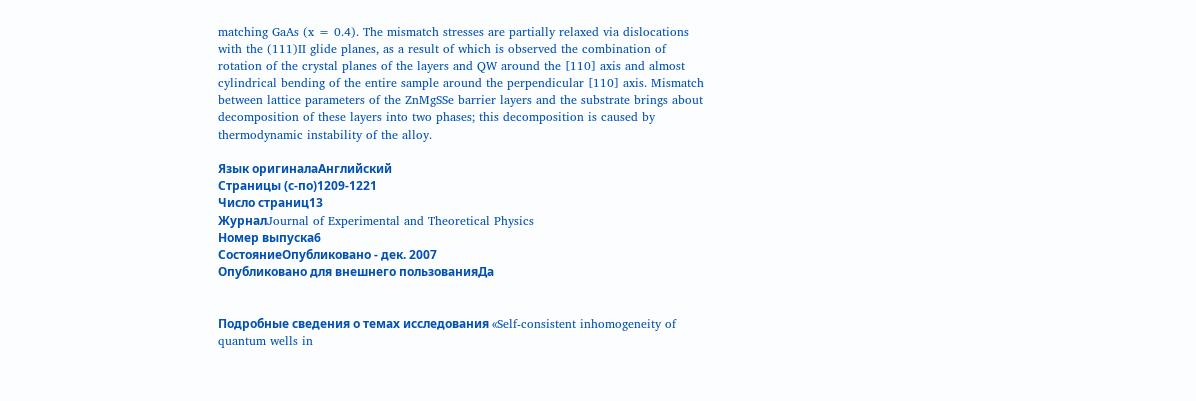matching GaAs (x = 0.4). The mismatch stresses are partially relaxed via dislocations with the (111)II glide planes, as a result of which is observed the combination of rotation of the crystal planes of the layers and QW around the [110] axis and almost cylindrical bending of the entire sample around the perpendicular [110] axis. Mismatch between lattice parameters of the ZnMgSSe barrier layers and the substrate brings about decomposition of these layers into two phases; this decomposition is caused by thermodynamic instability of the alloy.

Язык оригиналаАнглийский
Страницы (с-по)1209-1221
Число страниц13
ЖурналJournal of Experimental and Theoretical Physics
Номер выпуска6
СостояниеОпубликовано - дек. 2007
Опубликовано для внешнего пользованияДа


Подробные сведения о темах исследования «Self-consistent inhomogeneity of quantum wells in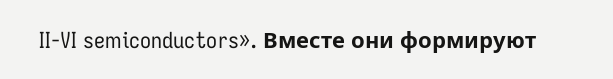II-VI semiconductors». Вместе они формируют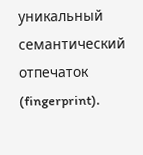уникальный семантический отпечаток (fingerprint).